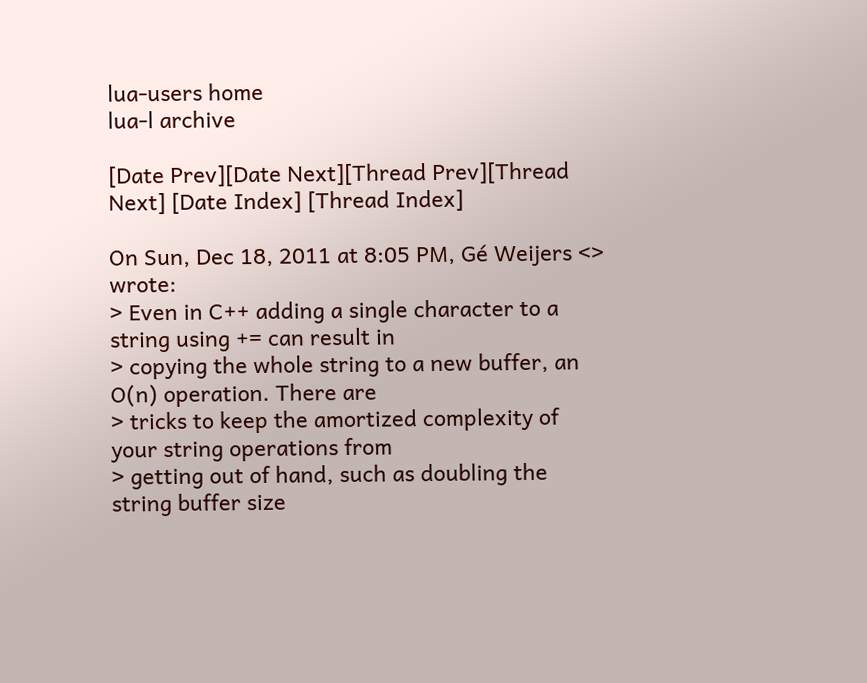lua-users home
lua-l archive

[Date Prev][Date Next][Thread Prev][Thread Next] [Date Index] [Thread Index]

On Sun, Dec 18, 2011 at 8:05 PM, Gé Weijers <> wrote:
> Even in C++ adding a single character to a string using += can result in
> copying the whole string to a new buffer, an O(n) operation. There are
> tricks to keep the amortized complexity of your string operations from
> getting out of hand, such as doubling the string buffer size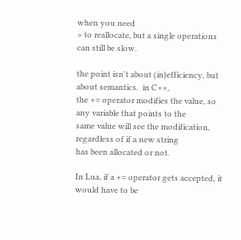when you need
> to reallocate, but a single operations can still be slow.

the point isn't about (in)efficiency, but about semantics.  in C++,
the += operator modifies the value, so any variable that points to the
same value will see the modification, regardless of if a new string
has been allocated or not.

In Lua, if a += operator gets accepted, it would have to be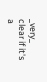_very_
clear if it's a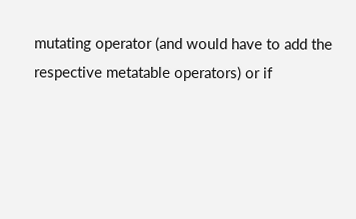mutating operator (and would have to add the
respective metatable operators) or if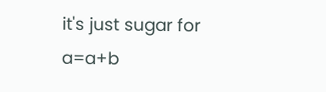it's just sugar for a=a+b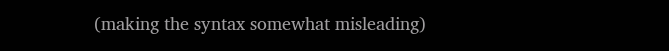(making the syntax somewhat misleading)